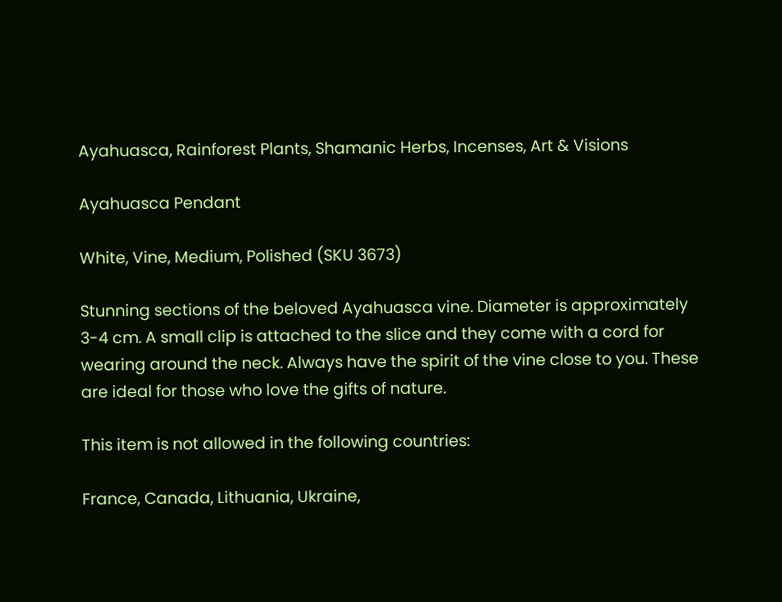Ayahuasca, Rainforest Plants, Shamanic Herbs, Incenses, Art & Visions

Ayahuasca Pendant

White, Vine, Medium, Polished (SKU 3673)

Stunning sections of the beloved Ayahuasca vine. Diameter is approximately 3-4 cm. A small clip is attached to the slice and they come with a cord for wearing around the neck. Always have the spirit of the vine close to you. These are ideal for those who love the gifts of nature.

This item is not allowed in the following countries:

France, Canada, Lithuania, Ukraine,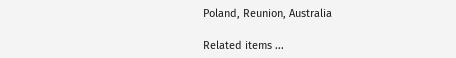Poland, Reunion, Australia

Related items ...